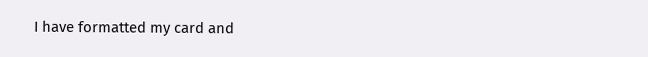I have formatted my card and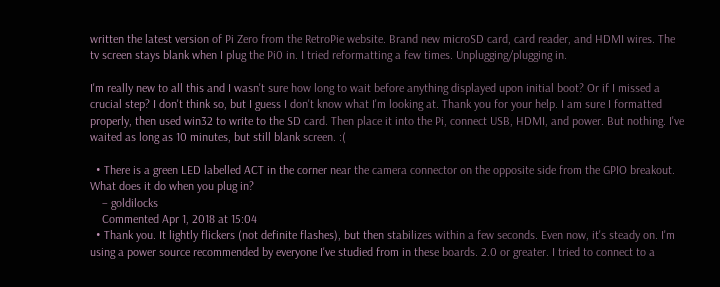written the latest version of Pi Zero from the RetroPie website. Brand new microSD card, card reader, and HDMI wires. The tv screen stays blank when I plug the Pi0 in. I tried reformatting a few times. Unplugging/plugging in.

I'm really new to all this and I wasn't sure how long to wait before anything displayed upon initial boot? Or if I missed a crucial step? I don't think so, but I guess I don't know what I'm looking at. Thank you for your help. I am sure I formatted properly, then used win32 to write to the SD card. Then place it into the Pi, connect USB, HDMI, and power. But nothing. I've waited as long as 10 minutes, but still blank screen. :(

  • There is a green LED labelled ACT in the corner near the camera connector on the opposite side from the GPIO breakout. What does it do when you plug in?
    – goldilocks
    Commented Apr 1, 2018 at 15:04
  • Thank you. It lightly flickers (not definite flashes), but then stabilizes within a few seconds. Even now, it's steady on. I'm using a power source recommended by everyone I've studied from in these boards. 2.0 or greater. I tried to connect to a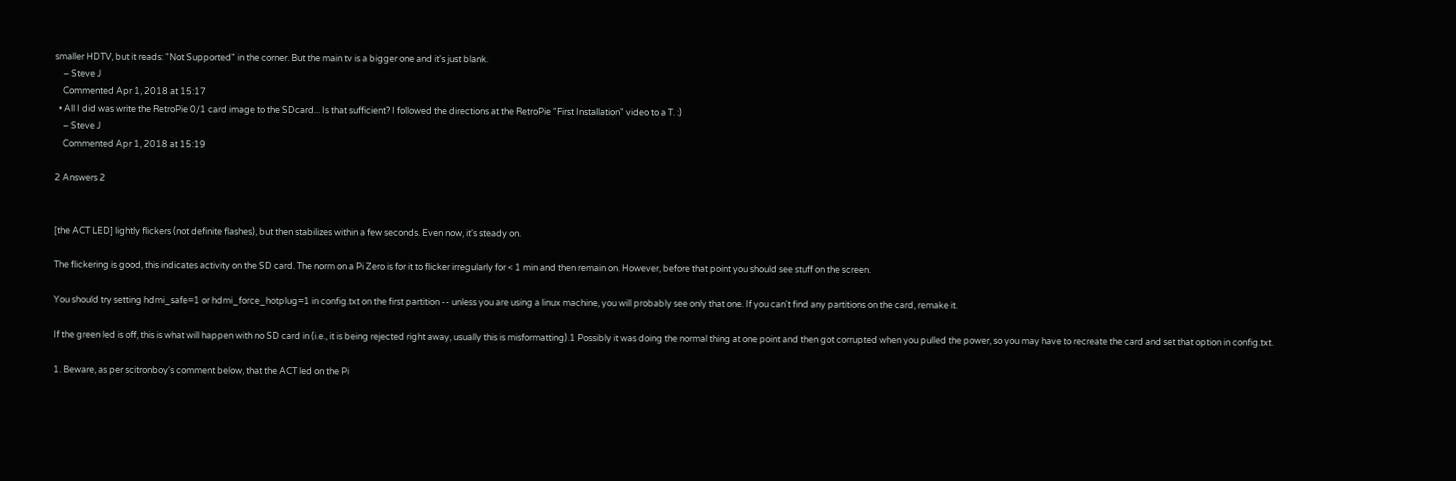smaller HDTV, but it reads: "Not Supported" in the corner. But the main tv is a bigger one and it's just blank.
    – Steve J
    Commented Apr 1, 2018 at 15:17
  • All I did was write the RetroPie 0/1 card image to the SDcard... Is that sufficient? I followed the directions at the RetroPie "First Installation" video to a T. :)
    – Steve J
    Commented Apr 1, 2018 at 15:19

2 Answers 2


[the ACT LED] lightly flickers (not definite flashes), but then stabilizes within a few seconds. Even now, it's steady on.

The flickering is good, this indicates activity on the SD card. The norm on a Pi Zero is for it to flicker irregularly for < 1 min and then remain on. However, before that point you should see stuff on the screen.

You should try setting hdmi_safe=1 or hdmi_force_hotplug=1 in config.txt on the first partition -- unless you are using a linux machine, you will probably see only that one. If you can't find any partitions on the card, remake it.

If the green led is off, this is what will happen with no SD card in (i.e., it is being rejected right away, usually this is misformatting).1 Possibly it was doing the normal thing at one point and then got corrupted when you pulled the power, so you may have to recreate the card and set that option in config.txt.

1. Beware, as per scitronboy's comment below, that the ACT led on the Pi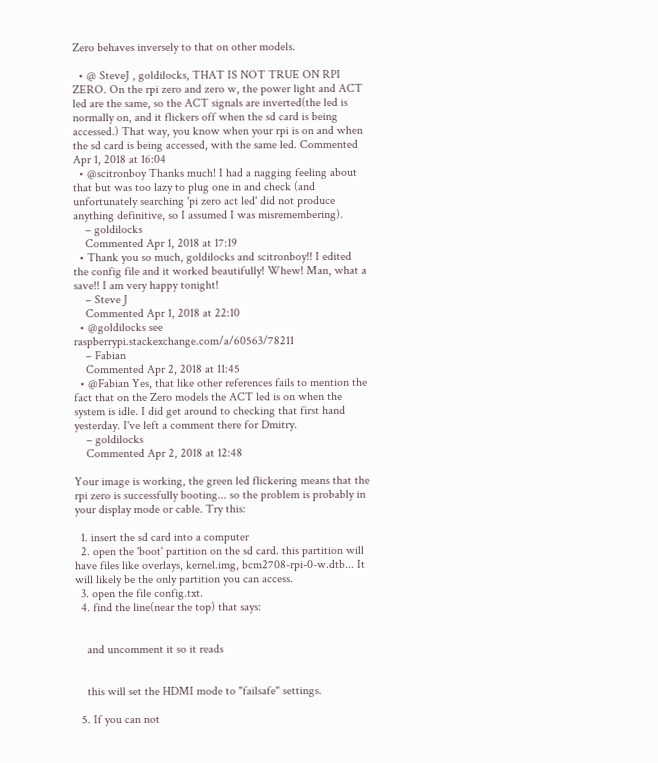Zero behaves inversely to that on other models.

  • @ SteveJ , goldilocks, THAT IS NOT TRUE ON RPI ZERO. On the rpi zero and zero w, the power light and ACT led are the same, so the ACT signals are inverted(the led is normally on, and it flickers off when the sd card is being accessed.) That way, you know when your rpi is on and when the sd card is being accessed, with the same led. Commented Apr 1, 2018 at 16:04
  • @scitronboy Thanks much! I had a nagging feeling about that but was too lazy to plug one in and check (and unfortunately searching 'pi zero act led' did not produce anything definitive, so I assumed I was misremembering).
    – goldilocks
    Commented Apr 1, 2018 at 17:19
  • Thank you so much, goldilocks and scitronboy!! I edited the config file and it worked beautifully! Whew! Man, what a save!! I am very happy tonight!
    – Steve J
    Commented Apr 1, 2018 at 22:10
  • @goldilocks see raspberrypi.stackexchange.com/a/60563/78211
    – Fabian
    Commented Apr 2, 2018 at 11:45
  • @Fabian Yes, that like other references fails to mention the fact that on the Zero models the ACT led is on when the system is idle. I did get around to checking that first hand yesterday. I've left a comment there for Dmitry.
    – goldilocks
    Commented Apr 2, 2018 at 12:48

Your image is working, the green led flickering means that the rpi zero is successfully booting... so the problem is probably in your display mode or cable. Try this:

  1. insert the sd card into a computer
  2. open the 'boot' partition on the sd card. this partition will have files like overlays, kernel.img, bcm2708-rpi-0-w.dtb... It will likely be the only partition you can access.
  3. open the file config.txt.
  4. find the line(near the top) that says:


    and uncomment it so it reads


    this will set the HDMI mode to "failsafe" settings.

  5. If you can not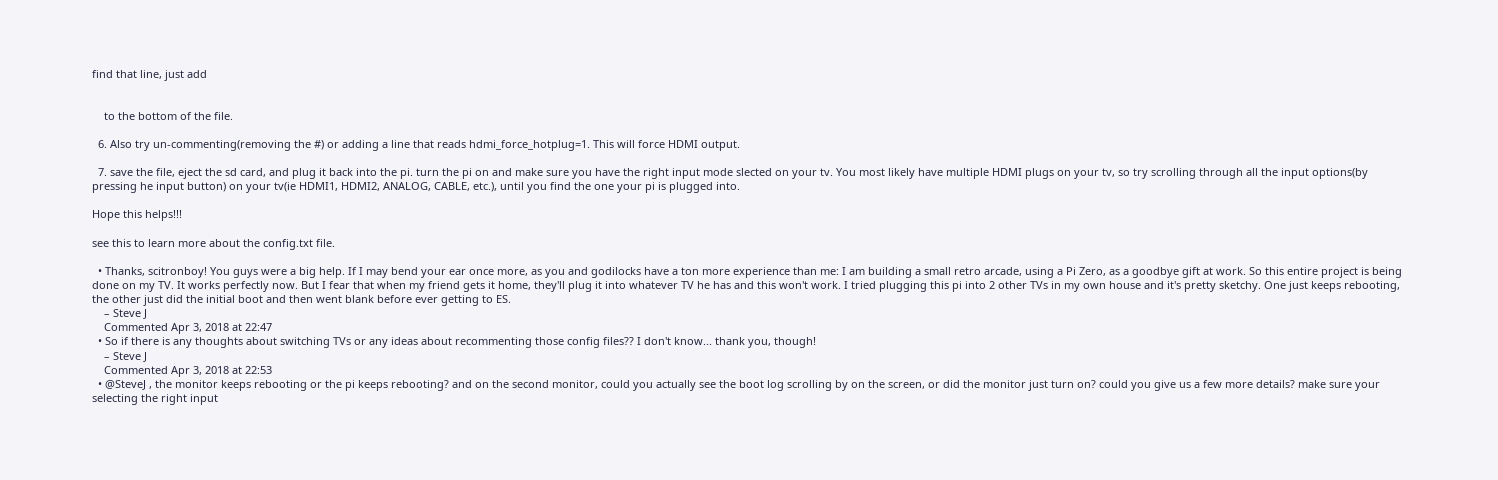find that line, just add


    to the bottom of the file.

  6. Also try un-commenting(removing the #) or adding a line that reads hdmi_force_hotplug=1. This will force HDMI output.

  7. save the file, eject the sd card, and plug it back into the pi. turn the pi on and make sure you have the right input mode slected on your tv. You most likely have multiple HDMI plugs on your tv, so try scrolling through all the input options(by pressing he input button) on your tv(ie HDMI1, HDMI2, ANALOG, CABLE, etc.), until you find the one your pi is plugged into.

Hope this helps!!!

see this to learn more about the config.txt file.

  • Thanks, scitronboy! You guys were a big help. If I may bend your ear once more, as you and godilocks have a ton more experience than me: I am building a small retro arcade, using a Pi Zero, as a goodbye gift at work. So this entire project is being done on my TV. It works perfectly now. But I fear that when my friend gets it home, they'll plug it into whatever TV he has and this won't work. I tried plugging this pi into 2 other TVs in my own house and it's pretty sketchy. One just keeps rebooting, the other just did the initial boot and then went blank before ever getting to ES.
    – Steve J
    Commented Apr 3, 2018 at 22:47
  • So if there is any thoughts about switching TVs or any ideas about recommenting those config files?? I don't know... thank you, though!
    – Steve J
    Commented Apr 3, 2018 at 22:53
  • @SteveJ , the monitor keeps rebooting or the pi keeps rebooting? and on the second monitor, could you actually see the boot log scrolling by on the screen, or did the monitor just turn on? could you give us a few more details? make sure your selecting the right input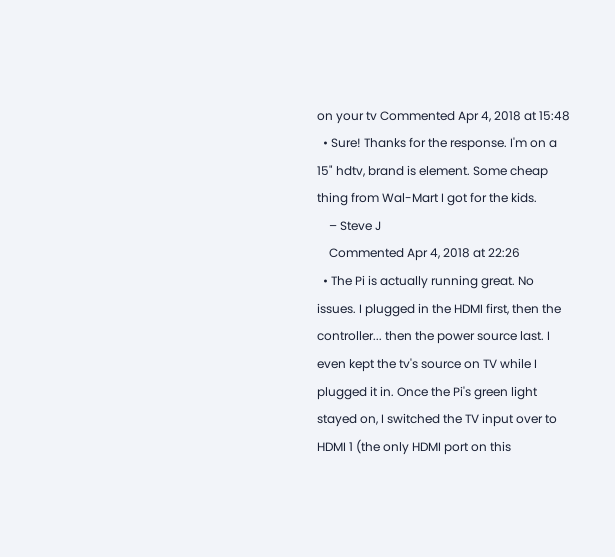on your tv Commented Apr 4, 2018 at 15:48
  • Sure! Thanks for the response. I'm on a 15" hdtv, brand is element. Some cheap thing from Wal-Mart I got for the kids.
    – Steve J
    Commented Apr 4, 2018 at 22:26
  • The Pi is actually running great. No issues. I plugged in the HDMI first, then the controller... then the power source last. I even kept the tv's source on TV while I plugged it in. Once the Pi's green light stayed on, I switched the TV input over to HDMI 1 (the only HDMI port on this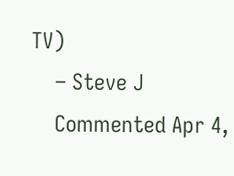TV)
    – Steve J
    Commented Apr 4,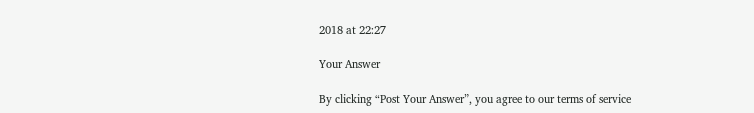2018 at 22:27

Your Answer

By clicking “Post Your Answer”, you agree to our terms of service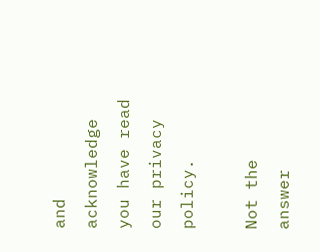and acknowledge you have read our privacy policy.

Not the answer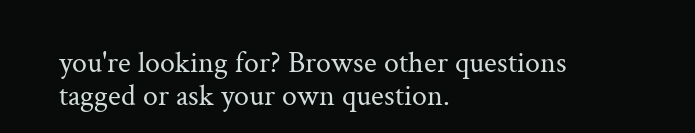you're looking for? Browse other questions tagged or ask your own question.